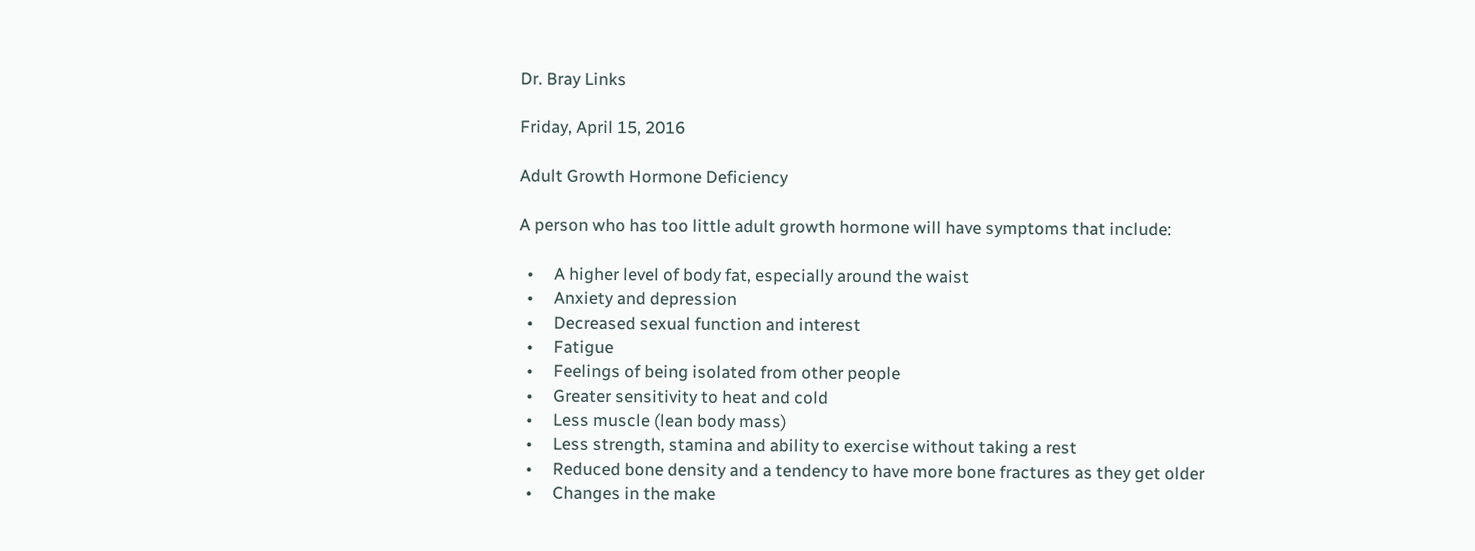Dr. Bray Links

Friday, April 15, 2016

Adult Growth Hormone Deficiency

A person who has too little adult growth hormone will have symptoms that include:

  •     A higher level of body fat, especially around the waist
  •     Anxiety and depression
  •     Decreased sexual function and interest
  •     Fatigue
  •     Feelings of being isolated from other people
  •     Greater sensitivity to heat and cold
  •     Less muscle (lean body mass)
  •     Less strength, stamina and ability to exercise without taking a rest
  •     Reduced bone density and a tendency to have more bone fractures as they get older
  •     Changes in the make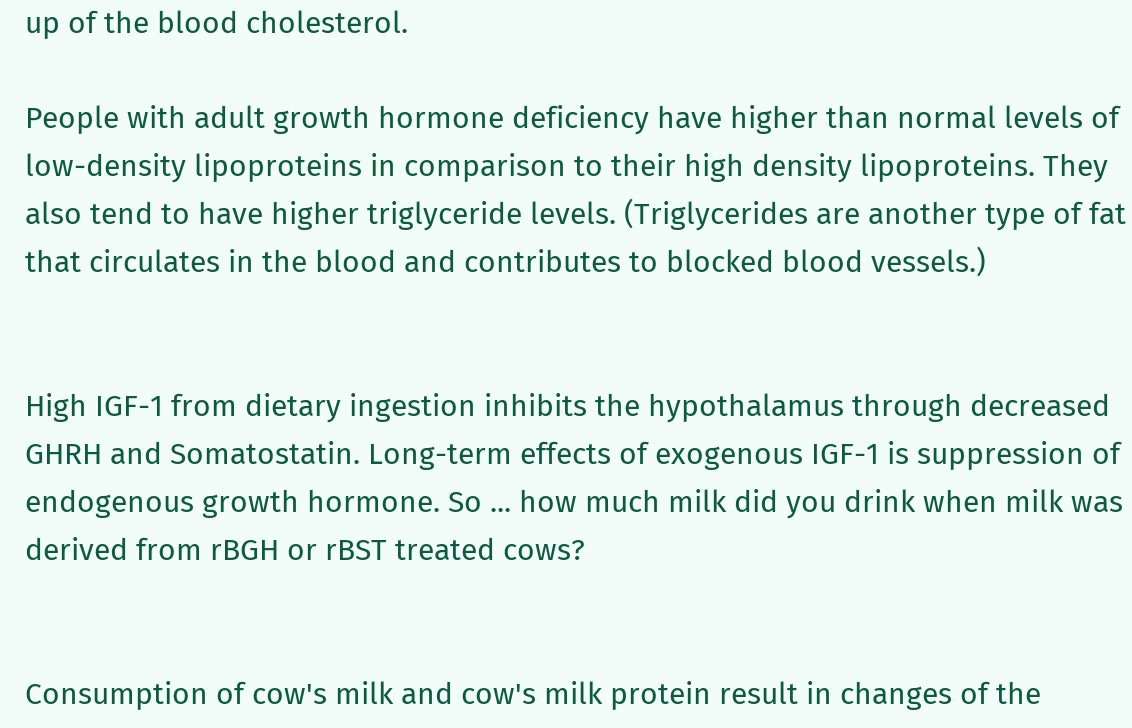up of the blood cholesterol.

People with adult growth hormone deficiency have higher than normal levels of low-density lipoproteins in comparison to their high density lipoproteins. They also tend to have higher triglyceride levels. (Triglycerides are another type of fat that circulates in the blood and contributes to blocked blood vessels.)


High IGF-1 from dietary ingestion inhibits the hypothalamus through decreased GHRH and Somatostatin. Long-term effects of exogenous IGF-1 is suppression of endogenous growth hormone. So ... how much milk did you drink when milk was derived from rBGH or rBST treated cows?


Consumption of cow's milk and cow's milk protein result in changes of the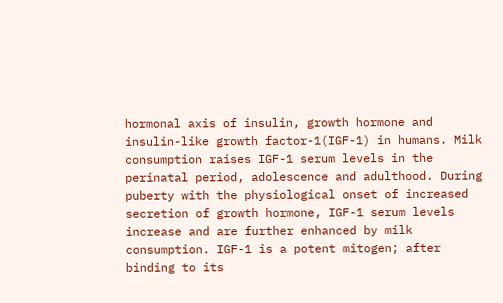hormonal axis of insulin, growth hormone and insulin-like growth factor-1(IGF-1) in humans. Milk consumption raises IGF-1 serum levels in the perinatal period, adolescence and adulthood. During puberty with the physiological onset of increased secretion of growth hormone, IGF-1 serum levels increase and are further enhanced by milk consumption. IGF-1 is a potent mitogen; after binding to its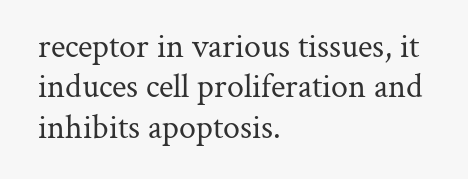receptor in various tissues, it induces cell proliferation and inhibits apoptosis.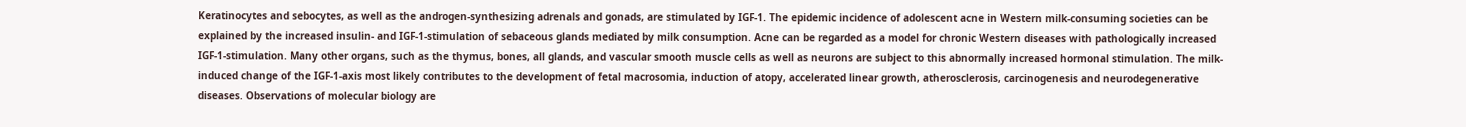Keratinocytes and sebocytes, as well as the androgen-synthesizing adrenals and gonads, are stimulated by IGF-1. The epidemic incidence of adolescent acne in Western milk-consuming societies can be explained by the increased insulin- and IGF-1-stimulation of sebaceous glands mediated by milk consumption. Acne can be regarded as a model for chronic Western diseases with pathologically increased IGF-1-stimulation. Many other organs, such as the thymus, bones, all glands, and vascular smooth muscle cells as well as neurons are subject to this abnormally increased hormonal stimulation. The milk-induced change of the IGF-1-axis most likely contributes to the development of fetal macrosomia, induction of atopy, accelerated linear growth, atherosclerosis, carcinogenesis and neurodegenerative diseases. Observations of molecular biology are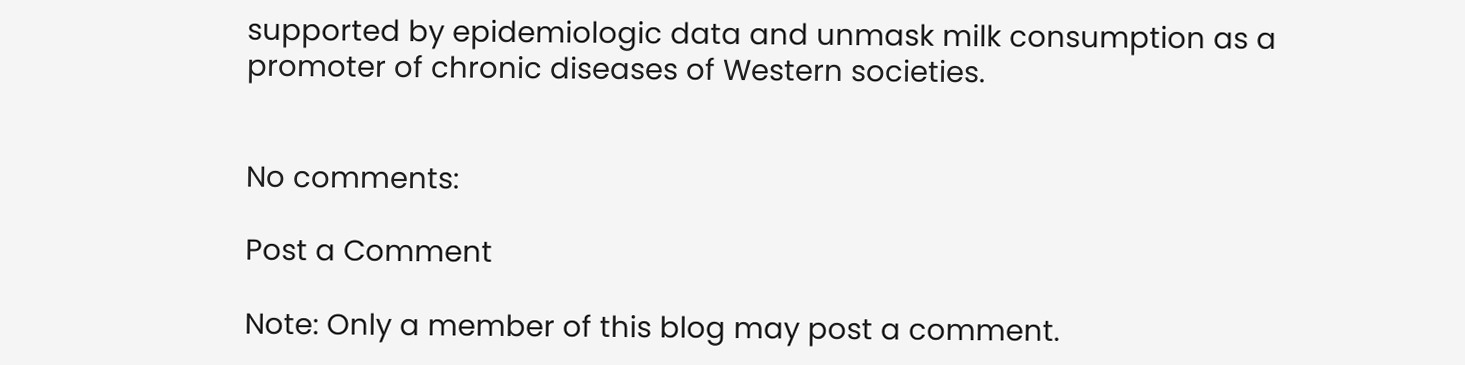supported by epidemiologic data and unmask milk consumption as a promoter of chronic diseases of Western societies.


No comments:

Post a Comment

Note: Only a member of this blog may post a comment.